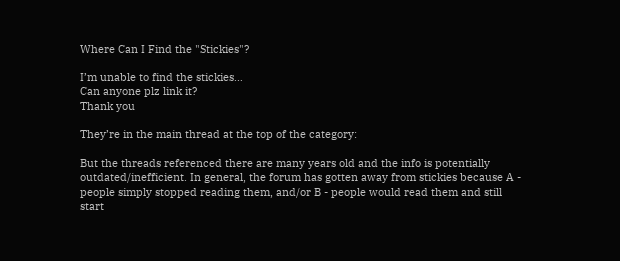Where Can I Find the "Stickies"?

I’m unable to find the stickies…
Can anyone plz link it?
Thank you

They’re in the main thread at the top of the category:

But the threads referenced there are many years old and the info is potentially outdated/inefficient. In general, the forum has gotten away from stickies because A - people simply stopped reading them, and/or B - people would read them and still start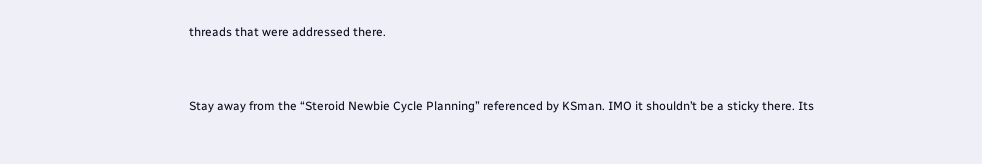threads that were addressed there.


Stay away from the “Steroid Newbie Cycle Planning” referenced by KSman. IMO it shouldn’t be a sticky there. Its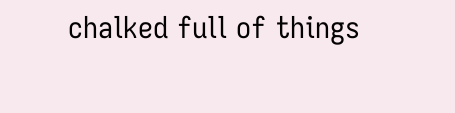chalked full of things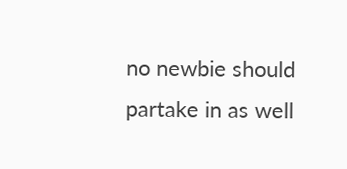no newbie should partake in as well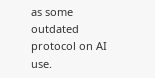as some outdated protocol on AI use.